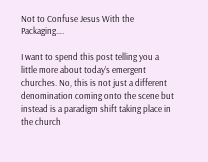Not to Confuse Jesus With the Packaging….

I want to spend this post telling you a little more about today’s emergent churches. No, this is not just a different denomination coming onto the scene but instead is a paradigm shift taking place in the church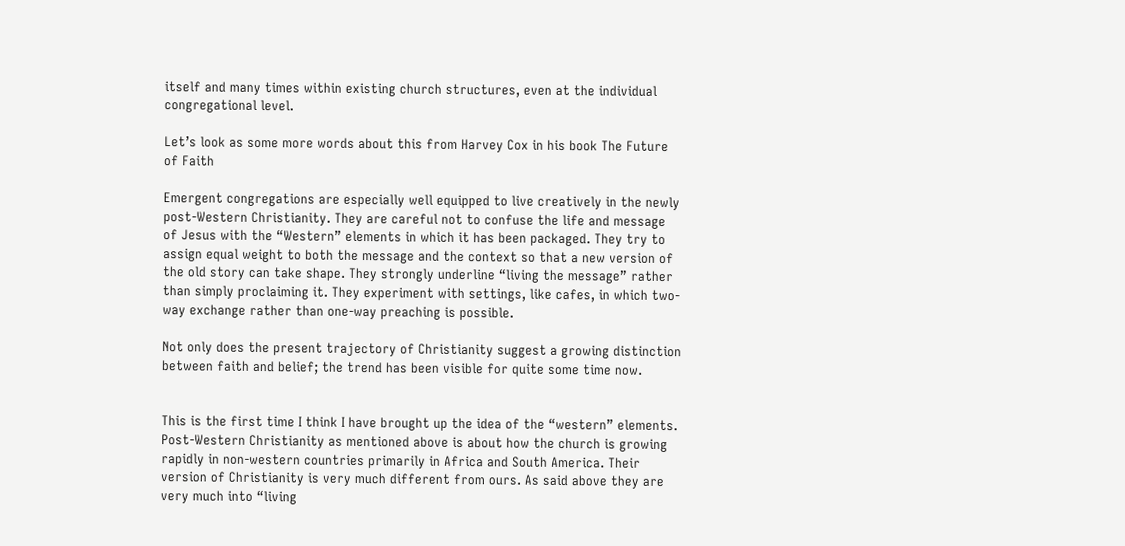itself and many times within existing church structures, even at the individual congregational level.

Let’s look as some more words about this from Harvey Cox in his book The Future of Faith

Emergent congregations are especially well equipped to live creatively in the newly post-Western Christianity. They are careful not to confuse the life and message of Jesus with the “Western” elements in which it has been packaged. They try to assign equal weight to both the message and the context so that a new version of the old story can take shape. They strongly underline “living the message” rather than simply proclaiming it. They experiment with settings, like cafes, in which two-way exchange rather than one-way preaching is possible.

Not only does the present trajectory of Christianity suggest a growing distinction between faith and belief; the trend has been visible for quite some time now.


This is the first time I think I have brought up the idea of the “western” elements. Post-Western Christianity as mentioned above is about how the church is growing rapidly in non-western countries primarily in Africa and South America. Their version of Christianity is very much different from ours. As said above they are very much into “living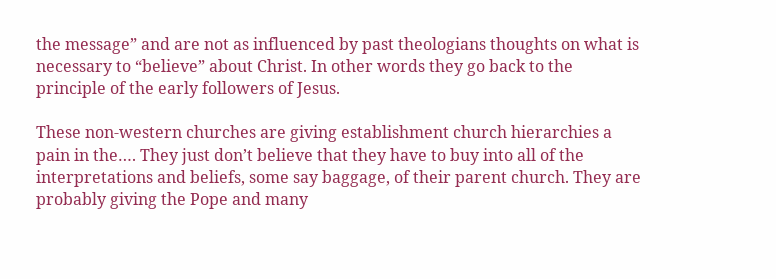the message” and are not as influenced by past theologians thoughts on what is necessary to “believe” about Christ. In other words they go back to the principle of the early followers of Jesus.

These non-western churches are giving establishment church hierarchies a pain in the…. They just don’t believe that they have to buy into all of the interpretations and beliefs, some say baggage, of their parent church. They are probably giving the Pope and many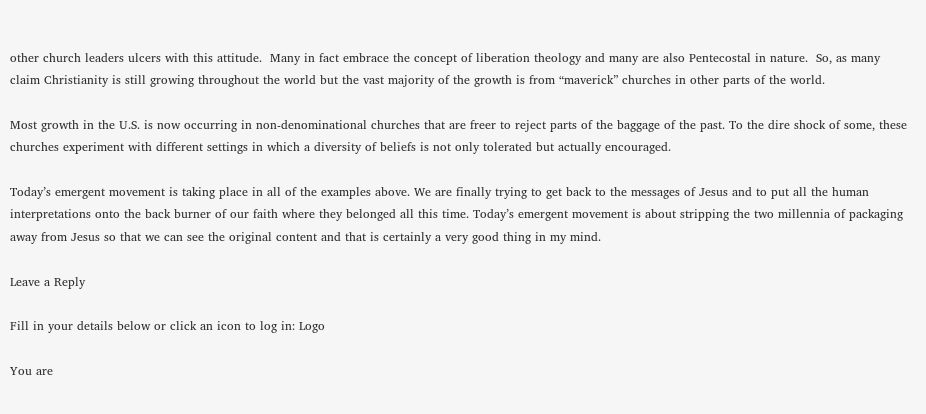other church leaders ulcers with this attitude.  Many in fact embrace the concept of liberation theology and many are also Pentecostal in nature.  So, as many claim Christianity is still growing throughout the world but the vast majority of the growth is from “maverick” churches in other parts of the world.

Most growth in the U.S. is now occurring in non-denominational churches that are freer to reject parts of the baggage of the past. To the dire shock of some, these churches experiment with different settings in which a diversity of beliefs is not only tolerated but actually encouraged.

Today’s emergent movement is taking place in all of the examples above. We are finally trying to get back to the messages of Jesus and to put all the human interpretations onto the back burner of our faith where they belonged all this time. Today’s emergent movement is about stripping the two millennia of packaging away from Jesus so that we can see the original content and that is certainly a very good thing in my mind.

Leave a Reply

Fill in your details below or click an icon to log in: Logo

You are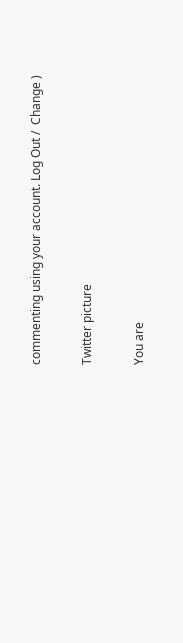commenting using your account. Log Out /  Change )

Twitter picture

You are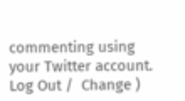commenting using your Twitter account. Log Out /  Change )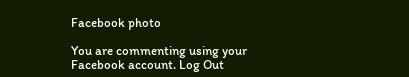Facebook photo

You are commenting using your Facebook account. Log Out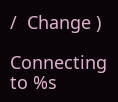/  Change )

Connecting to %s